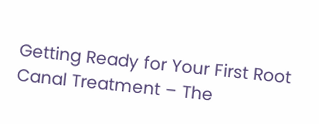Getting Ready for Your First Root Canal Treatment – The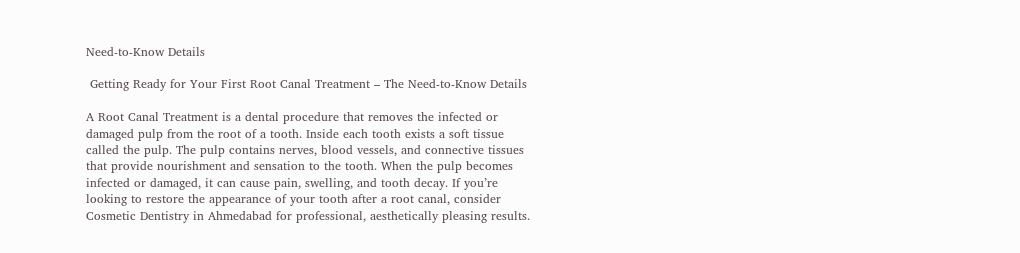Need-to-Know Details

 Getting Ready for Your First Root Canal Treatment – The Need-to-Know Details

A Root Canal Treatment is a dental procedure that removes the infected or damaged pulp from the root of a tooth. Inside each tooth exists a soft tissue called the pulp. The pulp contains nerves, blood vessels, and connective tissues that provide nourishment and sensation to the tooth. When the pulp becomes infected or damaged, it can cause pain, swelling, and tooth decay. If you’re looking to restore the appearance of your tooth after a root canal, consider Cosmetic Dentistry in Ahmedabad for professional, aesthetically pleasing results.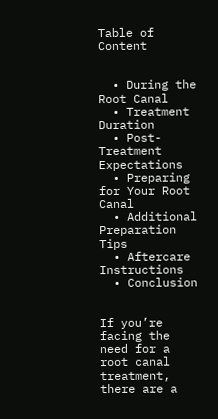Table of Content


  • During the Root Canal
  • Treatment Duration
  • Post-Treatment Expectations
  • Preparing for Your Root Canal
  • Additional Preparation Tips
  • Aftercare Instructions
  • Conclusion


If you’re facing the need for a root canal treatment, there are a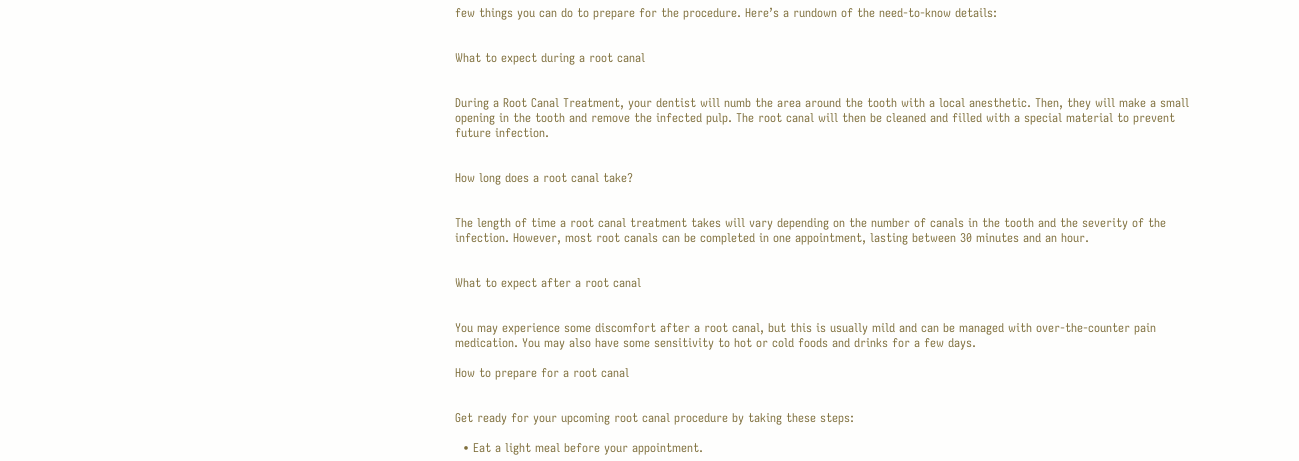few things you can do to prepare for the procedure. Here’s a rundown of the need-to-know details:


What to expect during a root canal


During a Root Canal Treatment, your dentist will numb the area around the tooth with a local anesthetic. Then, they will make a small opening in the tooth and remove the infected pulp. The root canal will then be cleaned and filled with a special material to prevent future infection.


How long does a root canal take?


The length of time a root canal treatment takes will vary depending on the number of canals in the tooth and the severity of the infection. However, most root canals can be completed in one appointment, lasting between 30 minutes and an hour.


What to expect after a root canal


You may experience some discomfort after a root canal, but this is usually mild and can be managed with over-the-counter pain medication. You may also have some sensitivity to hot or cold foods and drinks for a few days.

How to prepare for a root canal


Get ready for your upcoming root canal procedure by taking these steps:

  • Eat a light meal before your appointment.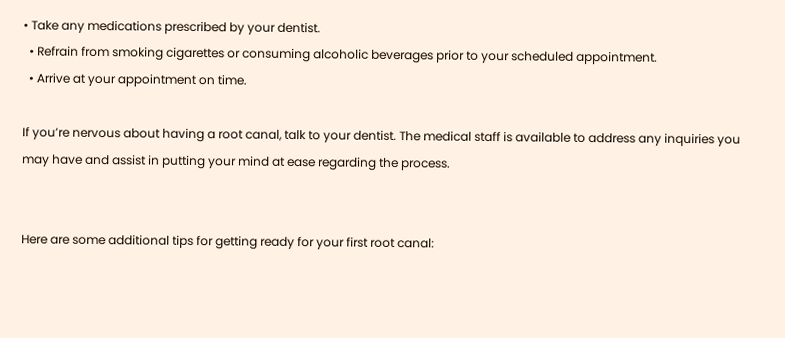• Take any medications prescribed by your dentist.
  • Refrain from smoking cigarettes or consuming alcoholic beverages prior to your scheduled appointment.
  • Arrive at your appointment on time.

If you’re nervous about having a root canal, talk to your dentist. The medical staff is available to address any inquiries you may have and assist in putting your mind at ease regarding the process.


Here are some additional tips for getting ready for your first root canal: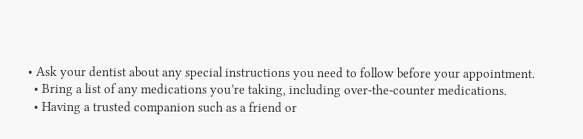• Ask your dentist about any special instructions you need to follow before your appointment.
  • Bring a list of any medications you’re taking, including over-the-counter medications.
  • Having a trusted companion such as a friend or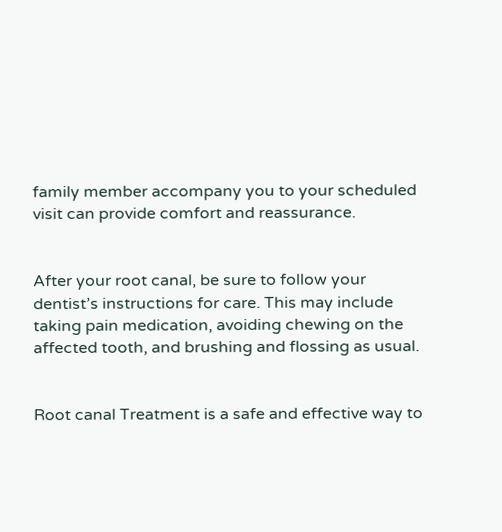family member accompany you to your scheduled visit can provide comfort and reassurance.


After your root canal, be sure to follow your dentist’s instructions for care. This may include taking pain medication, avoiding chewing on the affected tooth, and brushing and flossing as usual.


Root canal Treatment is a safe and effective way to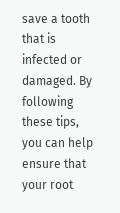save a tooth that is infected or damaged. By following these tips, you can help ensure that your root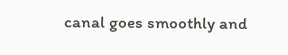canal goes smoothly and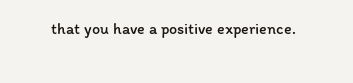that you have a positive experience.